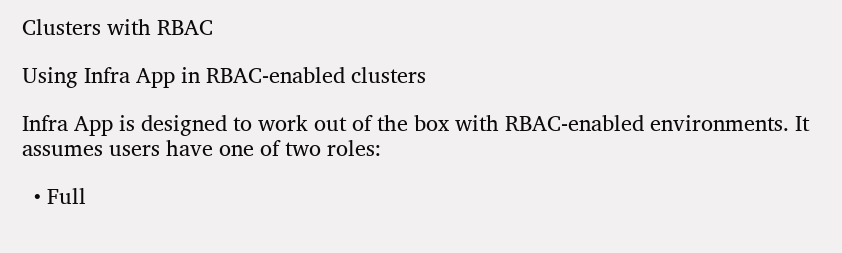Clusters with RBAC

Using Infra App in RBAC-enabled clusters

Infra App is designed to work out of the box with RBAC-enabled environments. It assumes users have one of two roles:

  • Full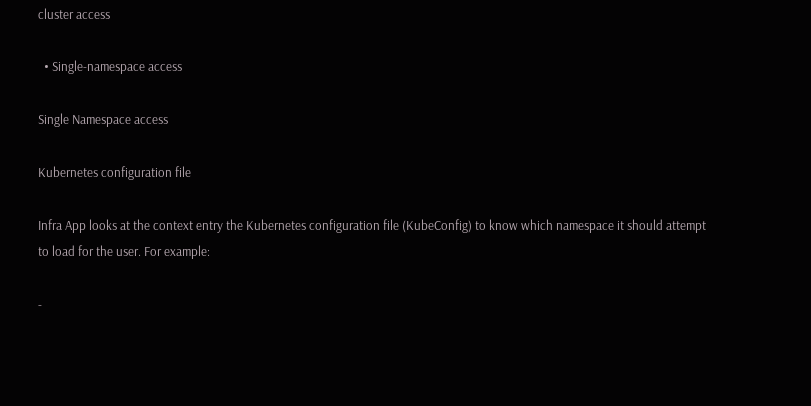cluster access

  • Single-namespace access

Single Namespace access

Kubernetes configuration file

Infra App looks at the context entry the Kubernetes configuration file (KubeConfig) to know which namespace it should attempt to load for the user. For example:

-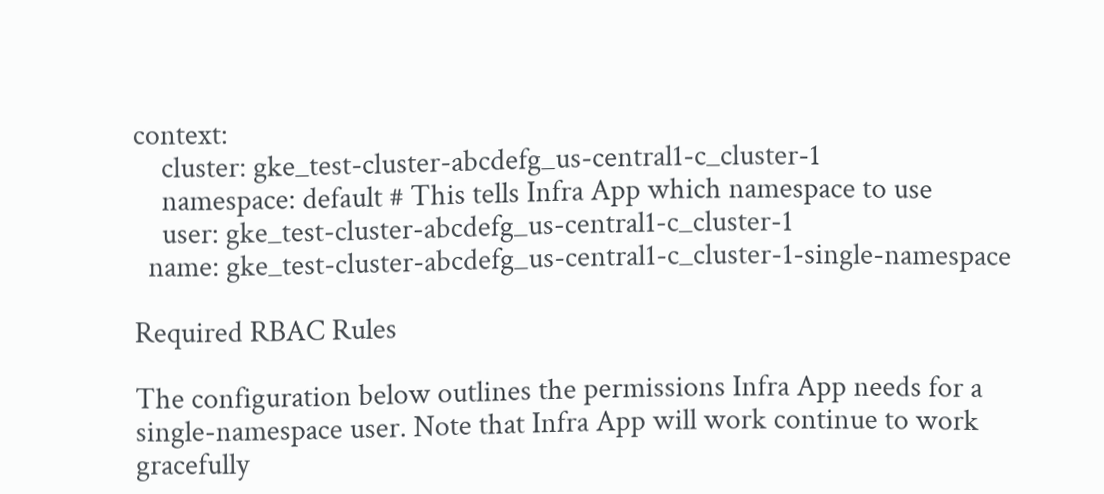context:
    cluster: gke_test-cluster-abcdefg_us-central1-c_cluster-1
    namespace: default # This tells Infra App which namespace to use
    user: gke_test-cluster-abcdefg_us-central1-c_cluster-1
  name: gke_test-cluster-abcdefg_us-central1-c_cluster-1-single-namespace

Required RBAC Rules

The configuration below outlines the permissions Infra App needs for a single-namespace user. Note that Infra App will work continue to work gracefully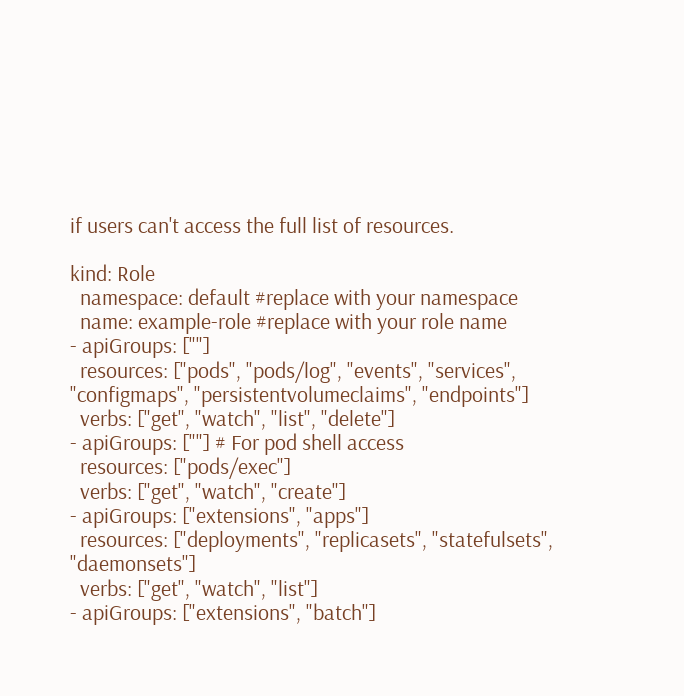if users can't access the full list of resources.

kind: Role
  namespace: default #replace with your namespace
  name: example-role #replace with your role name
- apiGroups: [""]
  resources: ["pods", "pods/log", "events", "services", "configmaps", "persistentvolumeclaims", "endpoints"]
  verbs: ["get", "watch", "list", "delete"]
- apiGroups: [""] # For pod shell access
  resources: ["pods/exec"]
  verbs: ["get", "watch", "create"]
- apiGroups: ["extensions", "apps"]
  resources: ["deployments", "replicasets", "statefulsets", "daemonsets"]
  verbs: ["get", "watch", "list"]
- apiGroups: ["extensions", "batch"]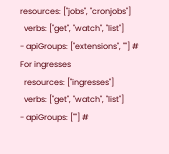resources: ["jobs", "cronjobs"]
  verbs: ["get", "watch", "list"]
- apiGroups: ["extensions", ""] # For ingresses
  resources: ["ingresses"]
  verbs: ["get", "watch", "list"]
- apiGroups: [""] #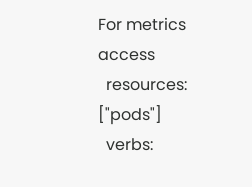For metrics access
  resources: ["pods"]
  verbs: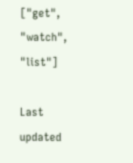["get", "watch", "list"]

Last updated